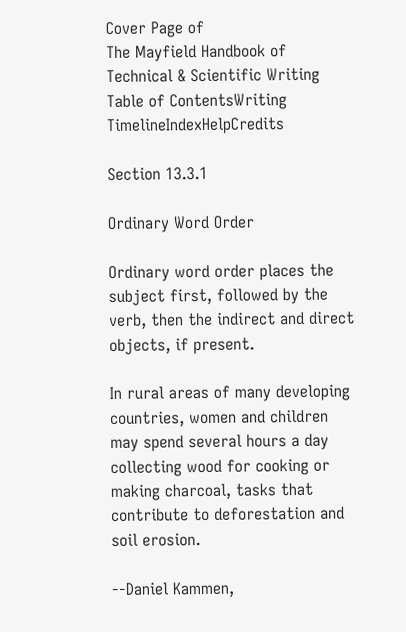Cover Page of
The Mayfield Handbook of Technical & Scientific Writing
Table of ContentsWriting TimelineIndexHelpCredits

Section 13.3.1

Ordinary Word Order

Ordinary word order places the subject first, followed by the verb, then the indirect and direct objects, if present.

In rural areas of many developing countries, women and children may spend several hours a day collecting wood for cooking or making charcoal, tasks that contribute to deforestation and soil erosion.

--Daniel Kammen,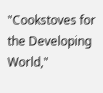"Cookstoves for the Developing World,"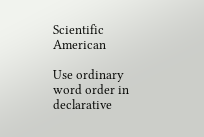Scientific American

Use ordinary word order in declarative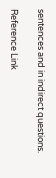sentences and in indirect questions.

Reference Link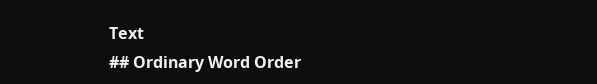Text
## Ordinary Word Order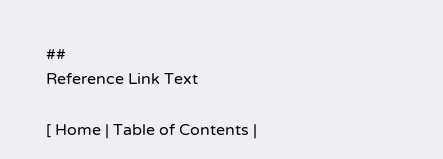##
Reference Link Text

[ Home | Table of Contents |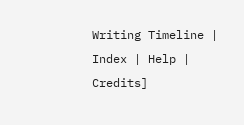Writing Timeline | Index | Help | Credits]